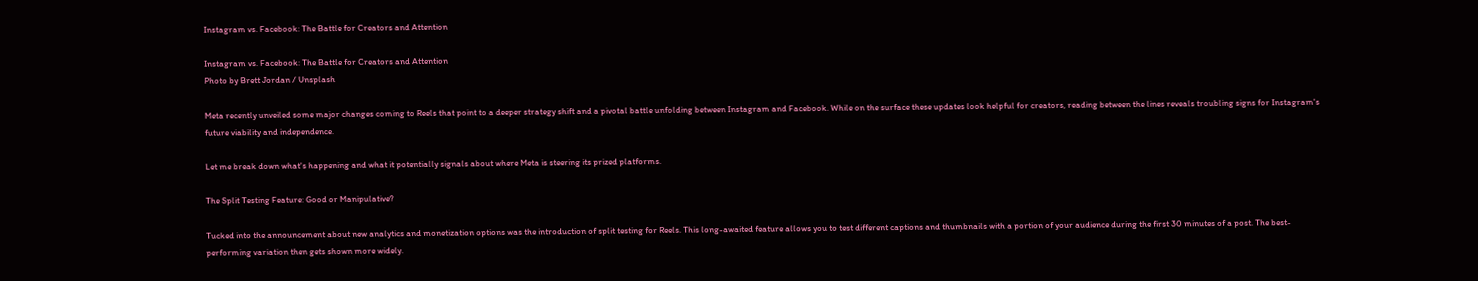Instagram vs. Facebook: The Battle for Creators and Attention

Instagram vs. Facebook: The Battle for Creators and Attention
Photo by Brett Jordan / Unsplash

Meta recently unveiled some major changes coming to Reels that point to a deeper strategy shift and a pivotal battle unfolding between Instagram and Facebook. While on the surface these updates look helpful for creators, reading between the lines reveals troubling signs for Instagram's future viability and independence.

Let me break down what's happening and what it potentially signals about where Meta is steering its prized platforms.

The Split Testing Feature: Good or Manipulative?

Tucked into the announcement about new analytics and monetization options was the introduction of split testing for Reels. This long-awaited feature allows you to test different captions and thumbnails with a portion of your audience during the first 30 minutes of a post. The best-performing variation then gets shown more widely.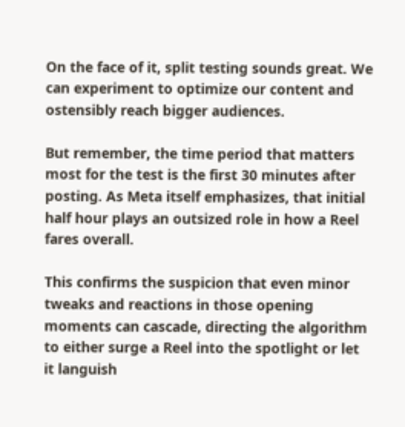On the face of it, split testing sounds great. We can experiment to optimize our content and ostensibly reach bigger audiences.

But remember, the time period that matters most for the test is the first 30 minutes after posting. As Meta itself emphasizes, that initial half hour plays an outsized role in how a Reel fares overall.

This confirms the suspicion that even minor tweaks and reactions in those opening moments can cascade, directing the algorithm to either surge a Reel into the spotlight or let it languish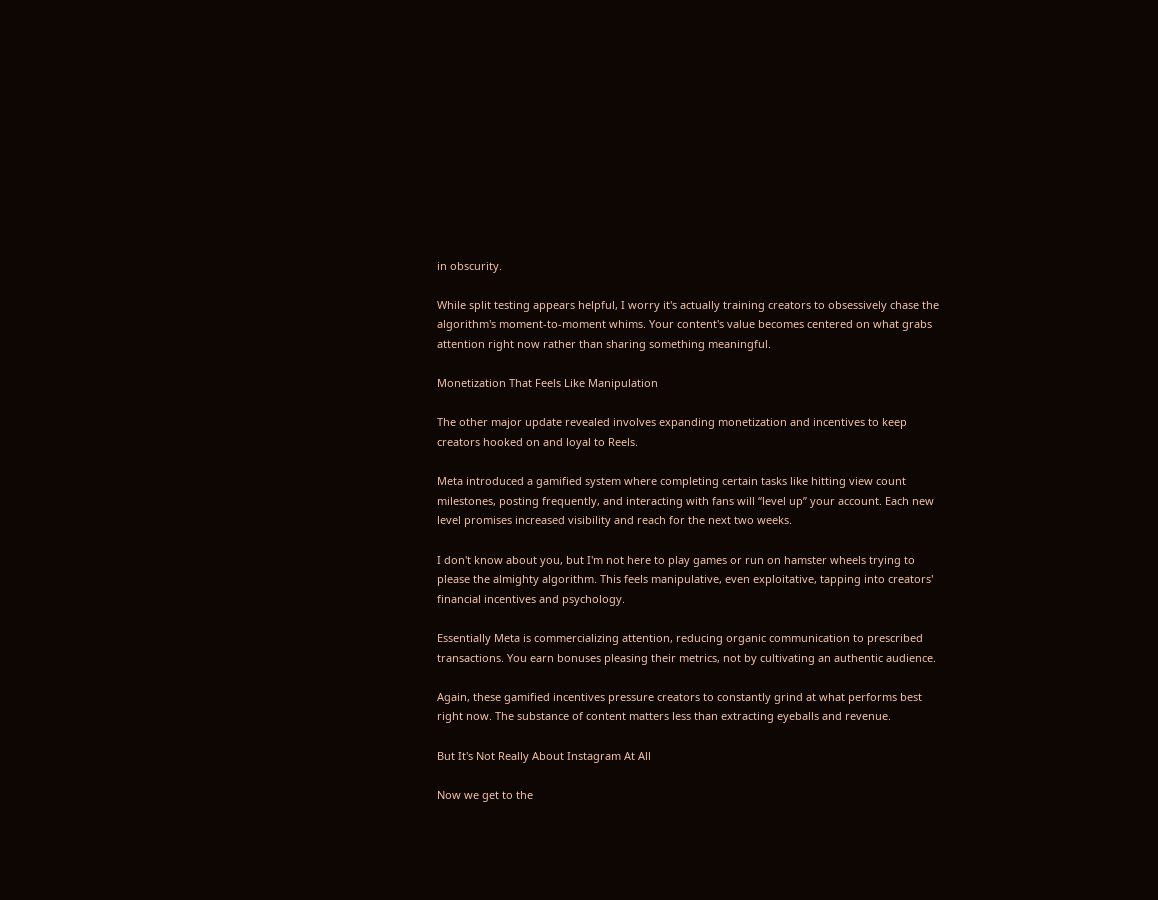in obscurity.

While split testing appears helpful, I worry it's actually training creators to obsessively chase the algorithm's moment-to-moment whims. Your content's value becomes centered on what grabs attention right now rather than sharing something meaningful.

Monetization That Feels Like Manipulation

The other major update revealed involves expanding monetization and incentives to keep creators hooked on and loyal to Reels.

Meta introduced a gamified system where completing certain tasks like hitting view count milestones, posting frequently, and interacting with fans will “level up” your account. Each new level promises increased visibility and reach for the next two weeks.

I don't know about you, but I'm not here to play games or run on hamster wheels trying to please the almighty algorithm. This feels manipulative, even exploitative, tapping into creators' financial incentives and psychology.

Essentially Meta is commercializing attention, reducing organic communication to prescribed transactions. You earn bonuses pleasing their metrics, not by cultivating an authentic audience.

Again, these gamified incentives pressure creators to constantly grind at what performs best right now. The substance of content matters less than extracting eyeballs and revenue.

But It's Not Really About Instagram At All

Now we get to the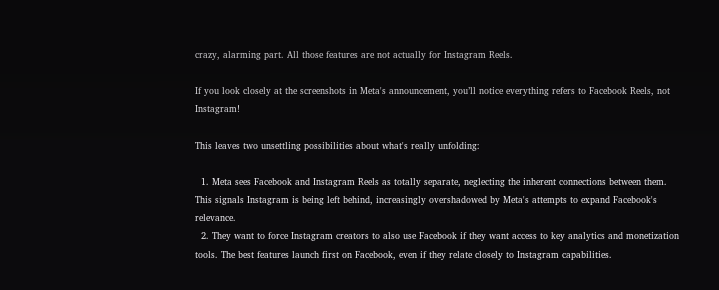crazy, alarming part. All those features are not actually for Instagram Reels.

If you look closely at the screenshots in Meta's announcement, you’ll notice everything refers to Facebook Reels, not Instagram!

This leaves two unsettling possibilities about what's really unfolding:

  1. Meta sees Facebook and Instagram Reels as totally separate, neglecting the inherent connections between them. This signals Instagram is being left behind, increasingly overshadowed by Meta's attempts to expand Facebook's relevance.
  2. They want to force Instagram creators to also use Facebook if they want access to key analytics and monetization tools. The best features launch first on Facebook, even if they relate closely to Instagram capabilities.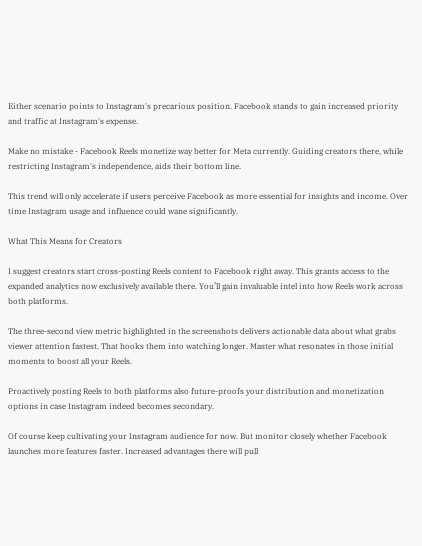Either scenario points to Instagram's precarious position. Facebook stands to gain increased priority and traffic at Instagram's expense.

Make no mistake - Facebook Reels monetize way better for Meta currently. Guiding creators there, while restricting Instagram's independence, aids their bottom line.

This trend will only accelerate if users perceive Facebook as more essential for insights and income. Over time Instagram usage and influence could wane significantly.

What This Means for Creators

I suggest creators start cross-posting Reels content to Facebook right away. This grants access to the expanded analytics now exclusively available there. You’ll gain invaluable intel into how Reels work across both platforms.

The three-second view metric highlighted in the screenshots delivers actionable data about what grabs viewer attention fastest. That hooks them into watching longer. Master what resonates in those initial moments to boost all your Reels.

Proactively posting Reels to both platforms also future-proofs your distribution and monetization options in case Instagram indeed becomes secondary.

Of course keep cultivating your Instagram audience for now. But monitor closely whether Facebook launches more features faster. Increased advantages there will pull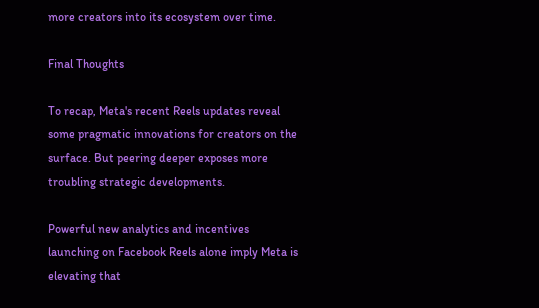more creators into its ecosystem over time.

Final Thoughts

To recap, Meta's recent Reels updates reveal some pragmatic innovations for creators on the surface. But peering deeper exposes more troubling strategic developments.

Powerful new analytics and incentives launching on Facebook Reels alone imply Meta is elevating that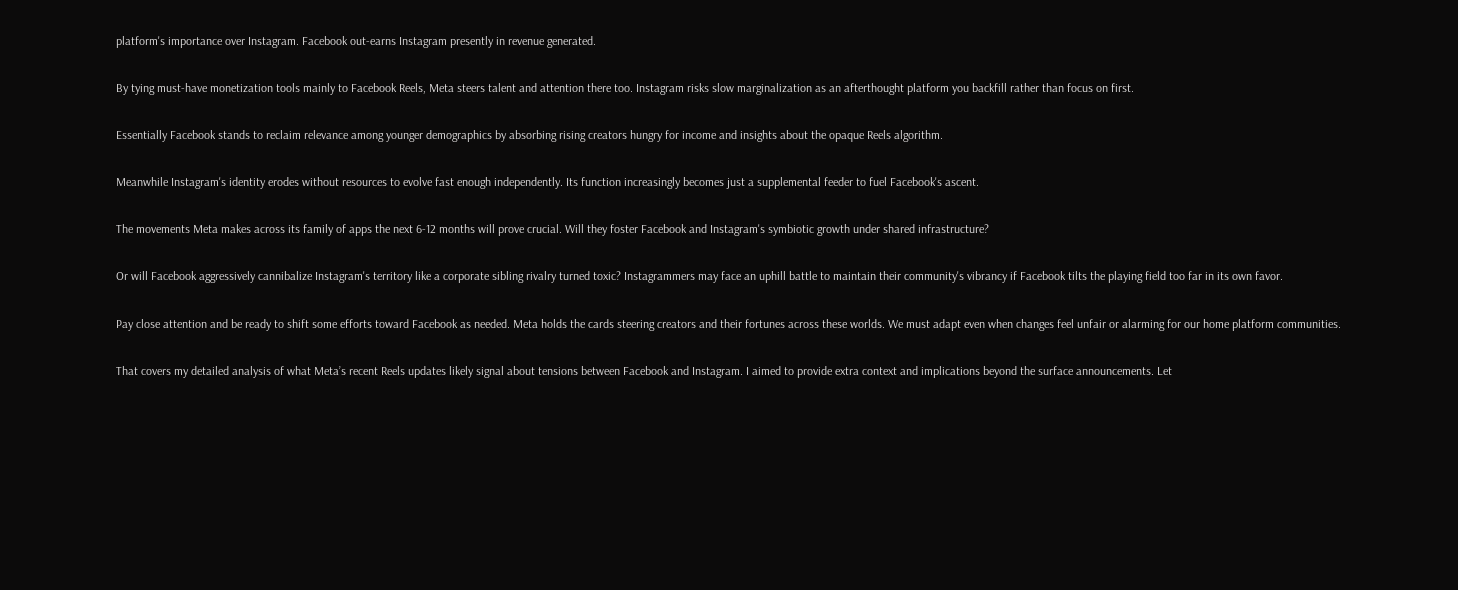platform's importance over Instagram. Facebook out-earns Instagram presently in revenue generated.

By tying must-have monetization tools mainly to Facebook Reels, Meta steers talent and attention there too. Instagram risks slow marginalization as an afterthought platform you backfill rather than focus on first.

Essentially Facebook stands to reclaim relevance among younger demographics by absorbing rising creators hungry for income and insights about the opaque Reels algorithm.

Meanwhile Instagram's identity erodes without resources to evolve fast enough independently. Its function increasingly becomes just a supplemental feeder to fuel Facebook's ascent.

The movements Meta makes across its family of apps the next 6-12 months will prove crucial. Will they foster Facebook and Instagram's symbiotic growth under shared infrastructure?

Or will Facebook aggressively cannibalize Instagram's territory like a corporate sibling rivalry turned toxic? Instagrammers may face an uphill battle to maintain their community's vibrancy if Facebook tilts the playing field too far in its own favor.

Pay close attention and be ready to shift some efforts toward Facebook as needed. Meta holds the cards steering creators and their fortunes across these worlds. We must adapt even when changes feel unfair or alarming for our home platform communities.

That covers my detailed analysis of what Meta’s recent Reels updates likely signal about tensions between Facebook and Instagram. I aimed to provide extra context and implications beyond the surface announcements. Let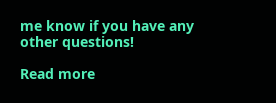me know if you have any other questions!

Read more